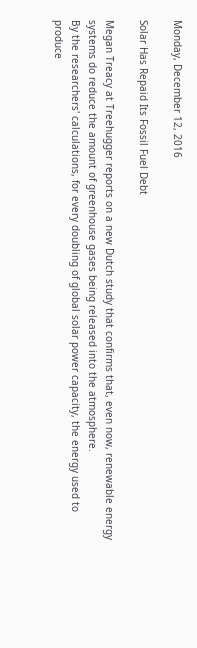Monday, December 12, 2016

Solar Has Repaid Its Fossil Fuel Debt

Megan Treacy at Treehugger reports on a new Dutch study that confirms that, even now, renewable energy systems do reduce the amount of greenhouse gases being released into the atmosphere.
By the researchers' calculations, for every doubling of global solar power capacity, the energy used to produce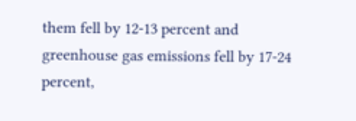them fell by 12-13 percent and greenhouse gas emissions fell by 17-24 percent,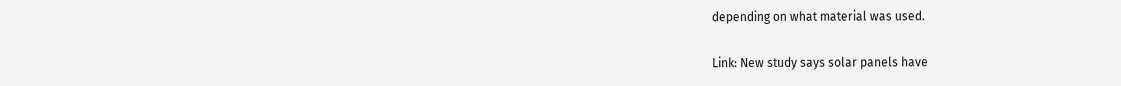depending on what material was used.

Link: New study says solar panels have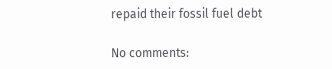repaid their fossil fuel debt

No comments: